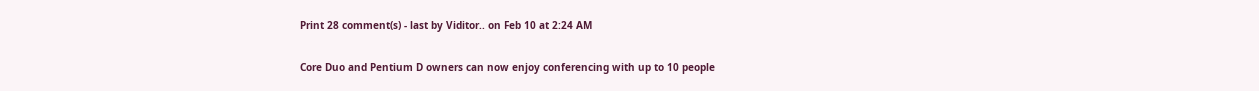Print 28 comment(s) - last by Viditor.. on Feb 10 at 2:24 AM

Core Duo and Pentium D owners can now enjoy conferencing with up to 10 people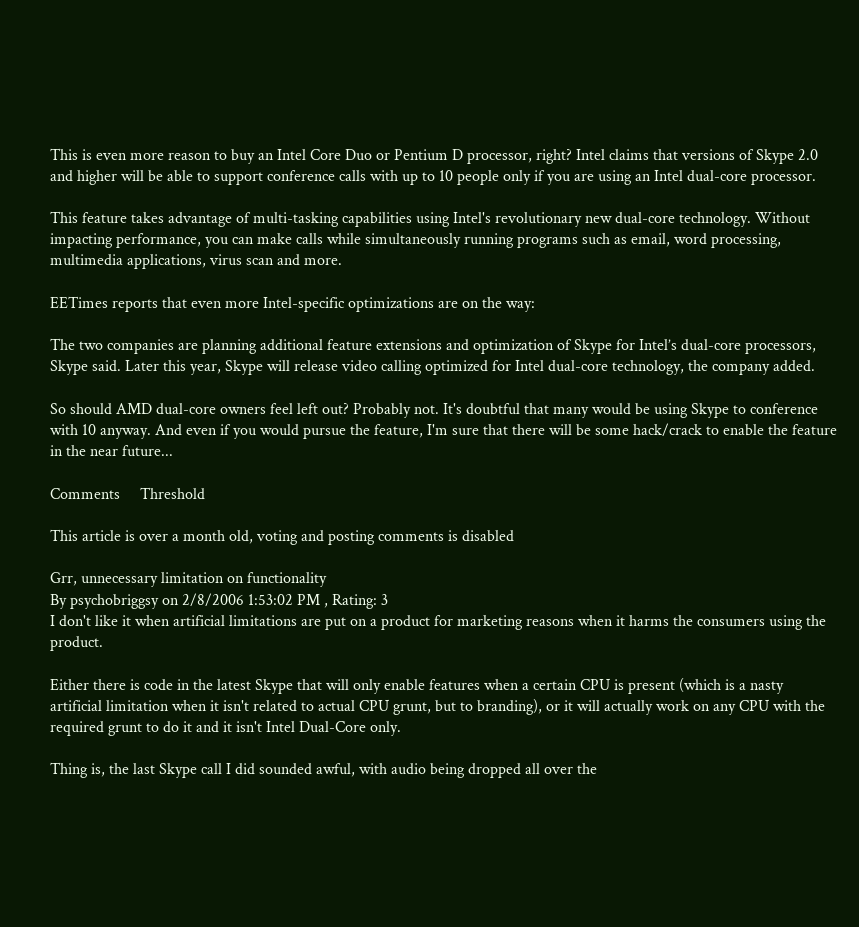This is even more reason to buy an Intel Core Duo or Pentium D processor, right? Intel claims that versions of Skype 2.0 and higher will be able to support conference calls with up to 10 people only if you are using an Intel dual-core processor.

This feature takes advantage of multi-tasking capabilities using Intel's revolutionary new dual-core technology. Without impacting performance, you can make calls while simultaneously running programs such as email, word processing, multimedia applications, virus scan and more.

EETimes reports that even more Intel-specific optimizations are on the way:

The two companies are planning additional feature extensions and optimization of Skype for Intel’s dual-core processors, Skype said. Later this year, Skype will release video calling optimized for Intel dual-core technology, the company added.

So should AMD dual-core owners feel left out? Probably not. It's doubtful that many would be using Skype to conference with 10 anyway. And even if you would pursue the feature, I'm sure that there will be some hack/crack to enable the feature in the near future...

Comments     Threshold

This article is over a month old, voting and posting comments is disabled

Grr, unnecessary limitation on functionality
By psychobriggsy on 2/8/2006 1:53:02 PM , Rating: 3
I don't like it when artificial limitations are put on a product for marketing reasons when it harms the consumers using the product.

Either there is code in the latest Skype that will only enable features when a certain CPU is present (which is a nasty artificial limitation when it isn't related to actual CPU grunt, but to branding), or it will actually work on any CPU with the required grunt to do it and it isn't Intel Dual-Core only.

Thing is, the last Skype call I did sounded awful, with audio being dropped all over the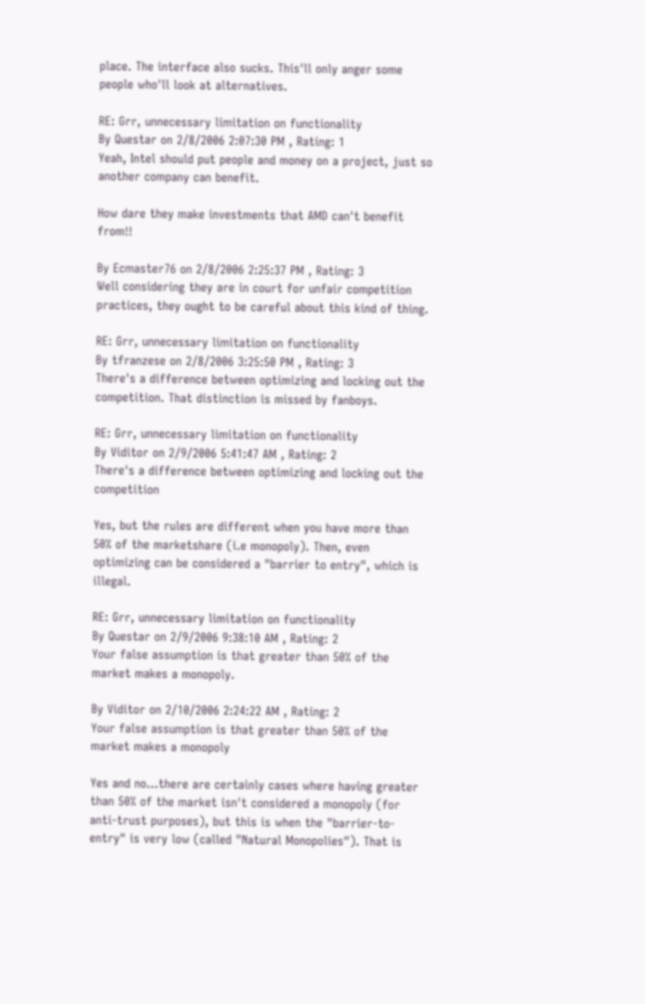place. The interface also sucks. This'll only anger some people who'll look at alternatives.

RE: Grr, unnecessary limitation on functionality
By Questar on 2/8/2006 2:07:30 PM , Rating: 1
Yeah, Intel should put people and money on a project, just so another company can benefit.

How dare they make investments that AMD can't benefit from!!

By Ecmaster76 on 2/8/2006 2:25:37 PM , Rating: 3
Well considering they are in court for unfair competition practices, they ought to be careful about this kind of thing.

RE: Grr, unnecessary limitation on functionality
By tfranzese on 2/8/2006 3:25:50 PM , Rating: 3
There's a difference between optimizing and locking out the competition. That distinction is missed by fanboys.

RE: Grr, unnecessary limitation on functionality
By Viditor on 2/9/2006 5:41:47 AM , Rating: 2
There's a difference between optimizing and locking out the competition

Yes, but the rules are different when you have more than 50% of the marketshare (i.e monopoly). Then, even optimizing can be considered a "barrier to entry", which is illegal.

RE: Grr, unnecessary limitation on functionality
By Questar on 2/9/2006 9:38:10 AM , Rating: 2
Your false assumption is that greater than 50% of the market makes a monopoly.

By Viditor on 2/10/2006 2:24:22 AM , Rating: 2
Your false assumption is that greater than 50% of the market makes a monopoly

Yes and no...there are certainly cases where having greater than 50% of the market isn't considered a monopoly (for anti-trust purposes), but this is when the "barrier-to-entry" is very low (called "Natural Monopolies"). That is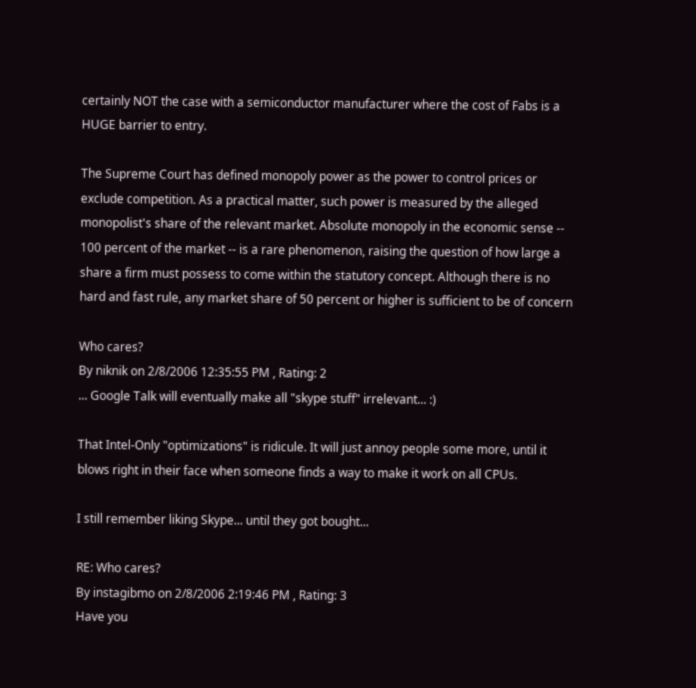certainly NOT the case with a semiconductor manufacturer where the cost of Fabs is a HUGE barrier to entry.

The Supreme Court has defined monopoly power as the power to control prices or exclude competition. As a practical matter, such power is measured by the alleged monopolist's share of the relevant market. Absolute monopoly in the economic sense -- 100 percent of the market -- is a rare phenomenon, raising the question of how large a share a firm must possess to come within the statutory concept. Although there is no hard and fast rule, any market share of 50 percent or higher is sufficient to be of concern

Who cares?
By niknik on 2/8/2006 12:35:55 PM , Rating: 2
... Google Talk will eventually make all "skype stuff" irrelevant... :)

That Intel-Only "optimizations" is ridicule. It will just annoy people some more, until it blows right in their face when someone finds a way to make it work on all CPUs.

I still remember liking Skype... until they got bought...

RE: Who cares?
By instagibmo on 2/8/2006 2:19:46 PM , Rating: 3
Have you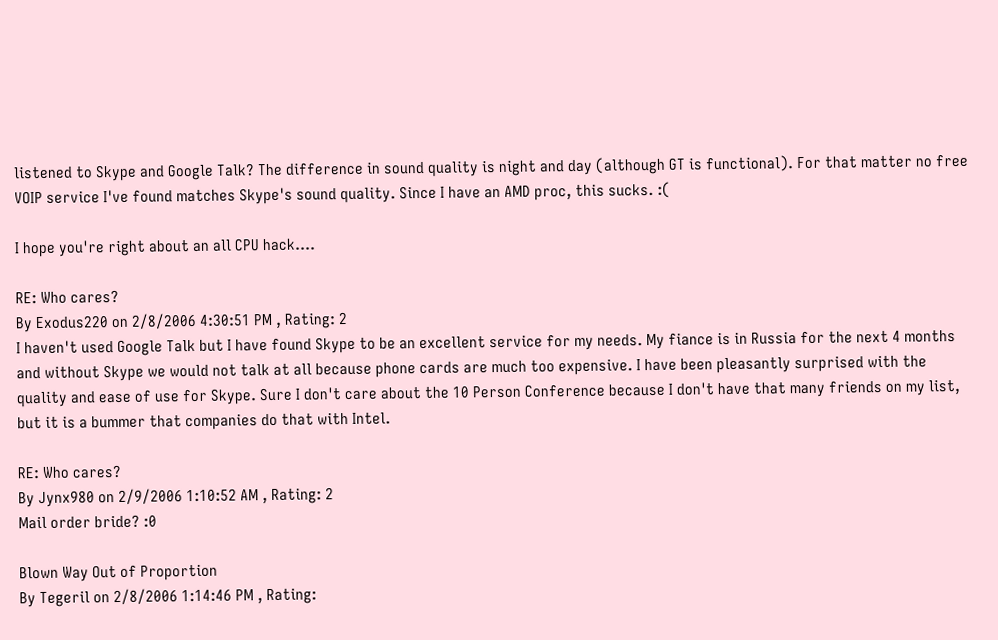listened to Skype and Google Talk? The difference in sound quality is night and day (although GT is functional). For that matter no free VOIP service I've found matches Skype's sound quality. Since I have an AMD proc, this sucks. :(

I hope you're right about an all CPU hack....

RE: Who cares?
By Exodus220 on 2/8/2006 4:30:51 PM , Rating: 2
I haven't used Google Talk but I have found Skype to be an excellent service for my needs. My fiance is in Russia for the next 4 months and without Skype we would not talk at all because phone cards are much too expensive. I have been pleasantly surprised with the quality and ease of use for Skype. Sure I don't care about the 10 Person Conference because I don't have that many friends on my list, but it is a bummer that companies do that with Intel.

RE: Who cares?
By Jynx980 on 2/9/2006 1:10:52 AM , Rating: 2
Mail order bride? :0

Blown Way Out of Proportion
By Tegeril on 2/8/2006 1:14:46 PM , Rating: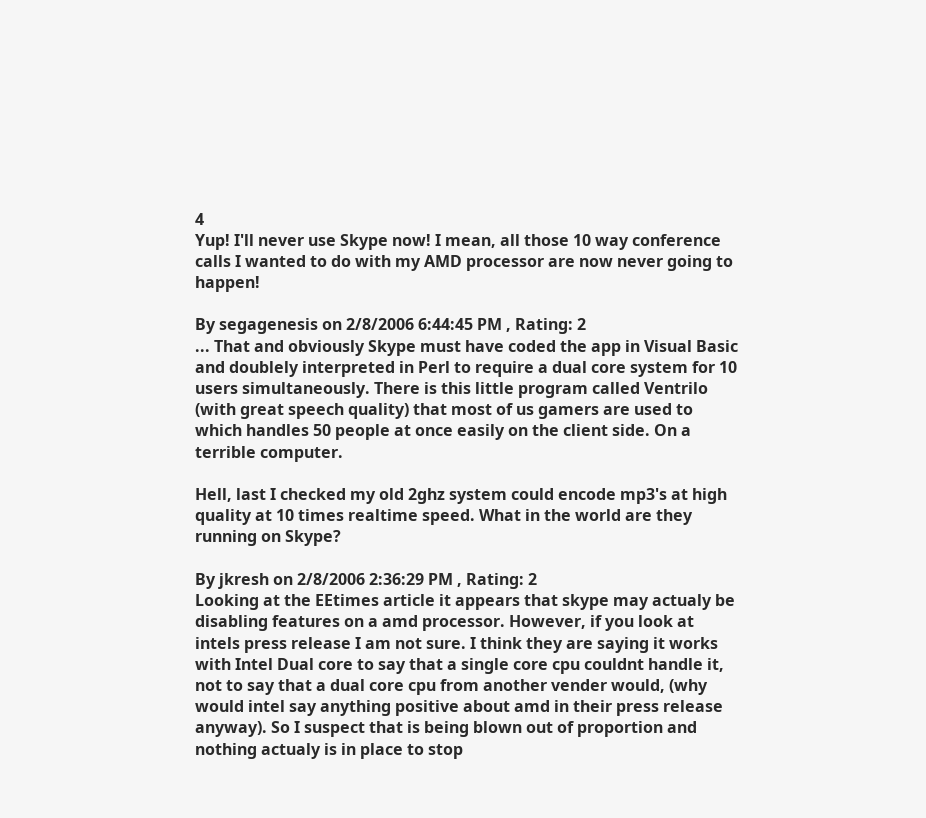4
Yup! I'll never use Skype now! I mean, all those 10 way conference calls I wanted to do with my AMD processor are now never going to happen!

By segagenesis on 2/8/2006 6:44:45 PM , Rating: 2
... That and obviously Skype must have coded the app in Visual Basic and doublely interpreted in Perl to require a dual core system for 10 users simultaneously. There is this little program called Ventrilo (with great speech quality) that most of us gamers are used to which handles 50 people at once easily on the client side. On a terrible computer.

Hell, last I checked my old 2ghz system could encode mp3's at high quality at 10 times realtime speed. What in the world are they running on Skype?

By jkresh on 2/8/2006 2:36:29 PM , Rating: 2
Looking at the EEtimes article it appears that skype may actualy be disabling features on a amd processor. However, if you look at intels press release I am not sure. I think they are saying it works with Intel Dual core to say that a single core cpu couldnt handle it, not to say that a dual core cpu from another vender would, (why would intel say anything positive about amd in their press release anyway). So I suspect that is being blown out of proportion and nothing actualy is in place to stop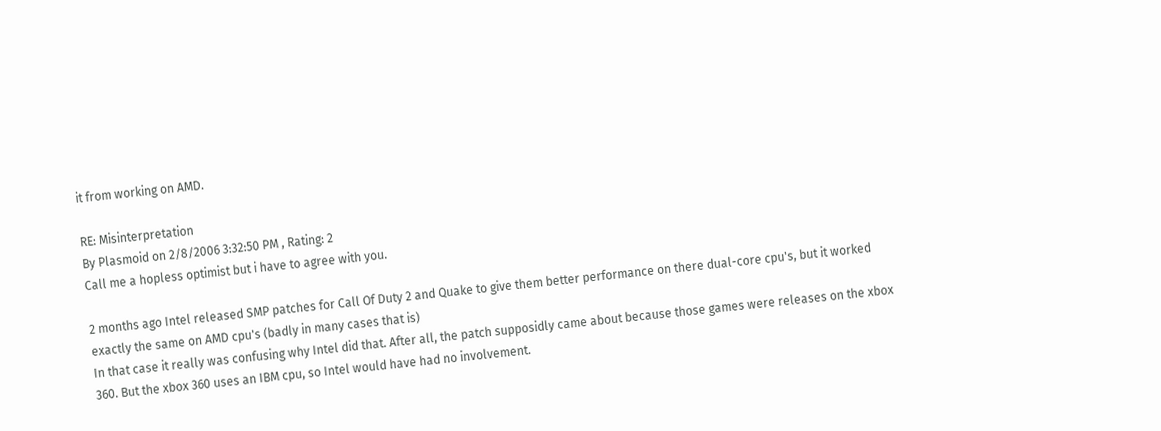it from working on AMD.

RE: Misinterpretation
By Plasmoid on 2/8/2006 3:32:50 PM , Rating: 2
Call me a hopless optimist but i have to agree with you.

2 months ago Intel released SMP patches for Call Of Duty 2 and Quake to give them better performance on there dual-core cpu's, but it worked exactly the same on AMD cpu's (badly in many cases that is)
In that case it really was confusing why Intel did that. After all, the patch supposidly came about because those games were releases on the xbox 360. But the xbox 360 uses an IBM cpu, so Intel would have had no involvement.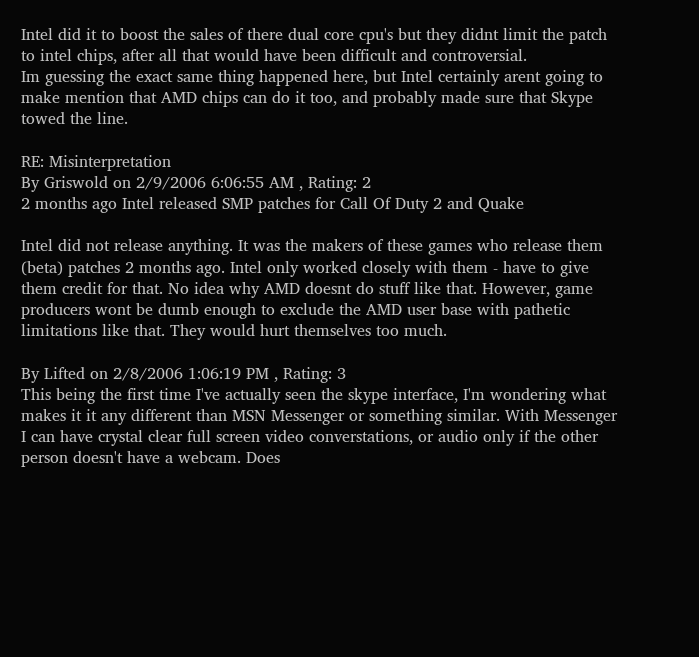Intel did it to boost the sales of there dual core cpu's but they didnt limit the patch to intel chips, after all that would have been difficult and controversial.
Im guessing the exact same thing happened here, but Intel certainly arent going to make mention that AMD chips can do it too, and probably made sure that Skype towed the line.

RE: Misinterpretation
By Griswold on 2/9/2006 6:06:55 AM , Rating: 2
2 months ago Intel released SMP patches for Call Of Duty 2 and Quake

Intel did not release anything. It was the makers of these games who release them (beta) patches 2 months ago. Intel only worked closely with them - have to give them credit for that. No idea why AMD doesnt do stuff like that. However, game producers wont be dumb enough to exclude the AMD user base with pathetic limitations like that. They would hurt themselves too much.

By Lifted on 2/8/2006 1:06:19 PM , Rating: 3
This being the first time I've actually seen the skype interface, I'm wondering what makes it it any different than MSN Messenger or something similar. With Messenger I can have crystal clear full screen video converstations, or audio only if the other person doesn't have a webcam. Does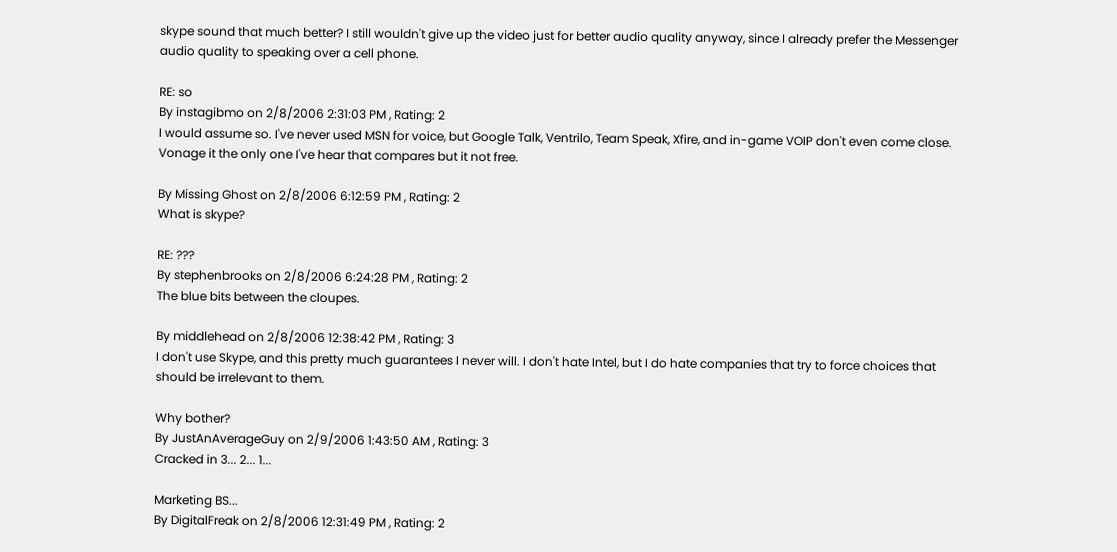skype sound that much better? I still wouldn't give up the video just for better audio quality anyway, since I already prefer the Messenger audio quality to speaking over a cell phone.

RE: so
By instagibmo on 2/8/2006 2:31:03 PM , Rating: 2
I would assume so. I've never used MSN for voice, but Google Talk, Ventrilo, Team Speak, Xfire, and in-game VOIP don't even come close. Vonage it the only one I've hear that compares but it not free.

By Missing Ghost on 2/8/2006 6:12:59 PM , Rating: 2
What is skype?

RE: ???
By stephenbrooks on 2/8/2006 6:24:28 PM , Rating: 2
The blue bits between the cloupes.

By middlehead on 2/8/2006 12:38:42 PM , Rating: 3
I don't use Skype, and this pretty much guarantees I never will. I don't hate Intel, but I do hate companies that try to force choices that should be irrelevant to them.

Why bother?
By JustAnAverageGuy on 2/9/2006 1:43:50 AM , Rating: 3
Cracked in 3... 2... 1...

Marketing BS...
By DigitalFreak on 2/8/2006 12:31:49 PM , Rating: 2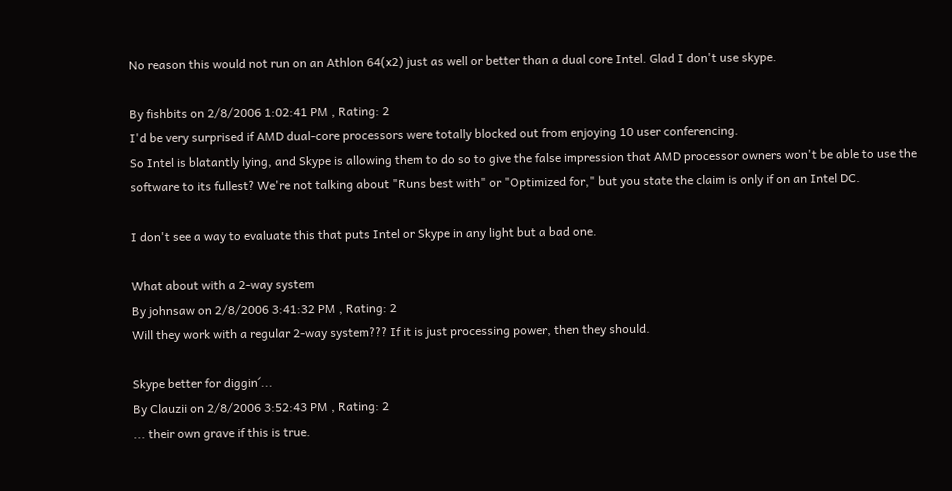No reason this would not run on an Athlon 64(x2) just as well or better than a dual core Intel. Glad I don't use skype.

By fishbits on 2/8/2006 1:02:41 PM , Rating: 2
I'd be very surprised if AMD dual-core processors were totally blocked out from enjoying 10 user conferencing.
So Intel is blatantly lying, and Skype is allowing them to do so to give the false impression that AMD processor owners won't be able to use the software to its fullest? We're not talking about "Runs best with" or "Optimized for," but you state the claim is only if on an Intel DC.

I don't see a way to evaluate this that puts Intel or Skype in any light but a bad one.

What about with a 2-way system
By johnsaw on 2/8/2006 3:41:32 PM , Rating: 2
Will they work with a regular 2-way system??? If it is just processing power, then they should.

Skype better for diggin´...
By Clauzii on 2/8/2006 3:52:43 PM , Rating: 2
... their own grave if this is true.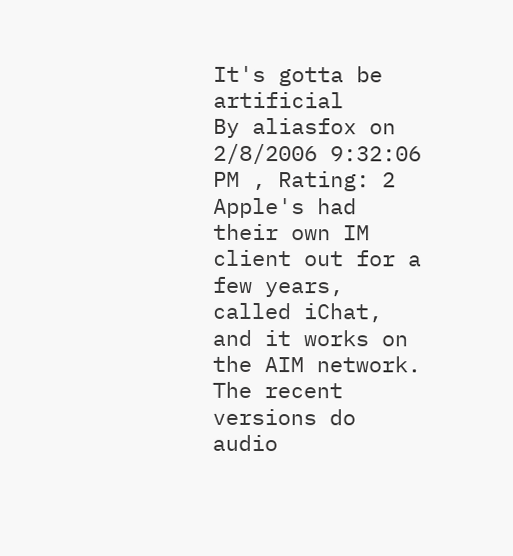It's gotta be artificial
By aliasfox on 2/8/2006 9:32:06 PM , Rating: 2
Apple's had their own IM client out for a few years, called iChat, and it works on the AIM network. The recent versions do audio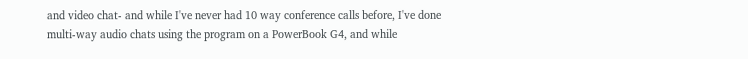and video chat- and while I've never had 10 way conference calls before, I've done multi-way audio chats using the program on a PowerBook G4, and while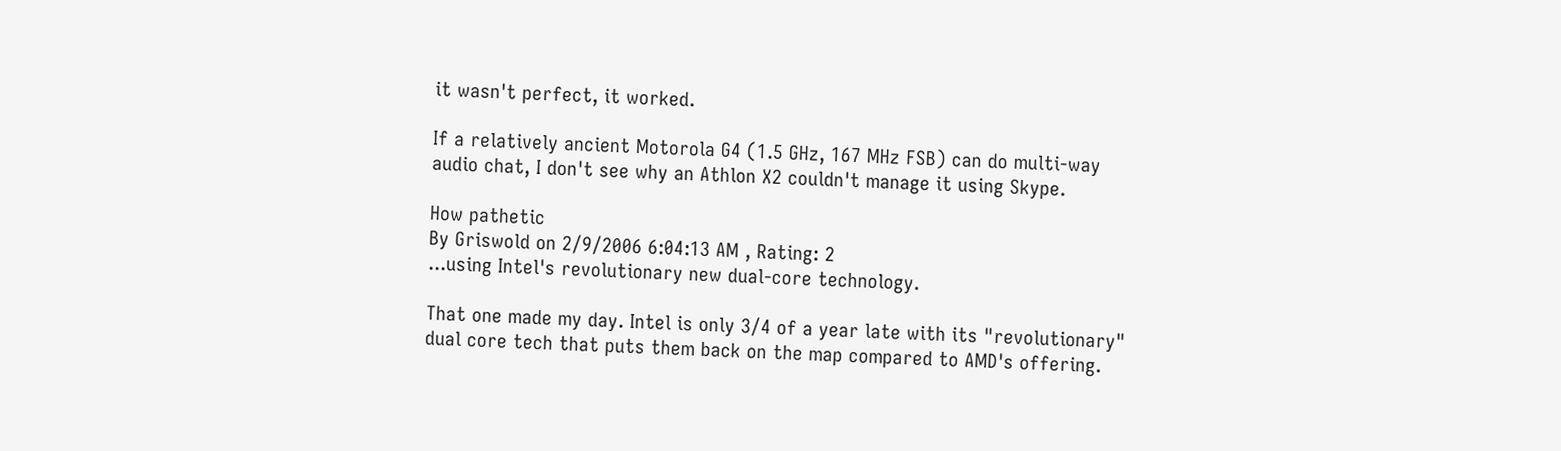it wasn't perfect, it worked.

If a relatively ancient Motorola G4 (1.5 GHz, 167 MHz FSB) can do multi-way audio chat, I don't see why an Athlon X2 couldn't manage it using Skype.

How pathetic
By Griswold on 2/9/2006 6:04:13 AM , Rating: 2
...using Intel's revolutionary new dual-core technology.

That one made my day. Intel is only 3/4 of a year late with its "revolutionary" dual core tech that puts them back on the map compared to AMD's offering.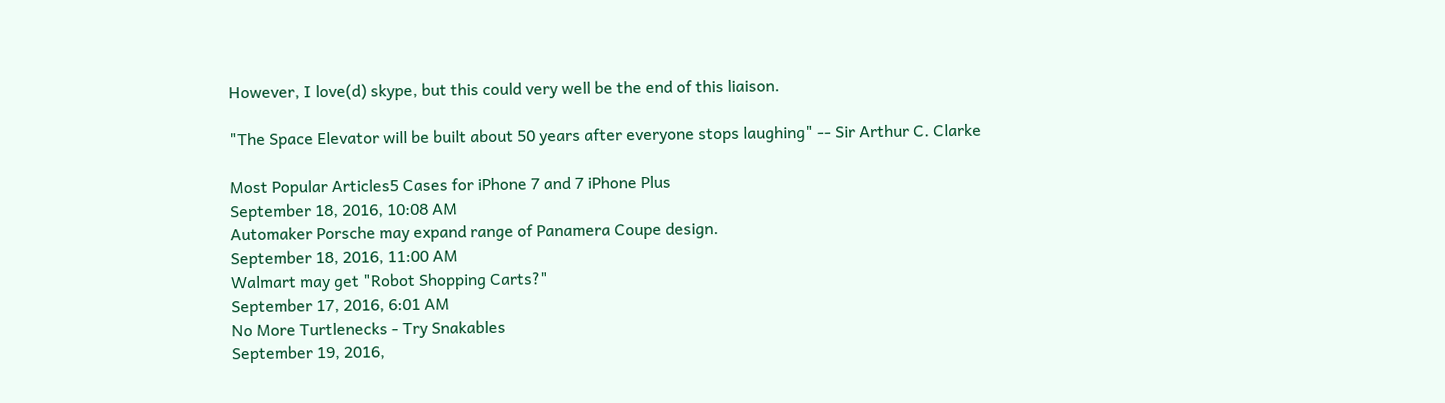However, I love(d) skype, but this could very well be the end of this liaison.

"The Space Elevator will be built about 50 years after everyone stops laughing" -- Sir Arthur C. Clarke

Most Popular Articles5 Cases for iPhone 7 and 7 iPhone Plus
September 18, 2016, 10:08 AM
Automaker Porsche may expand range of Panamera Coupe design.
September 18, 2016, 11:00 AM
Walmart may get "Robot Shopping Carts?"
September 17, 2016, 6:01 AM
No More Turtlenecks - Try Snakables
September 19, 2016,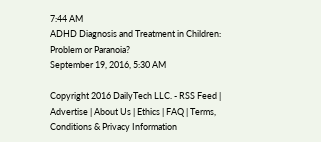7:44 AM
ADHD Diagnosis and Treatment in Children: Problem or Paranoia?
September 19, 2016, 5:30 AM

Copyright 2016 DailyTech LLC. - RSS Feed | Advertise | About Us | Ethics | FAQ | Terms, Conditions & Privacy Information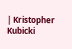| Kristopher Kubicki